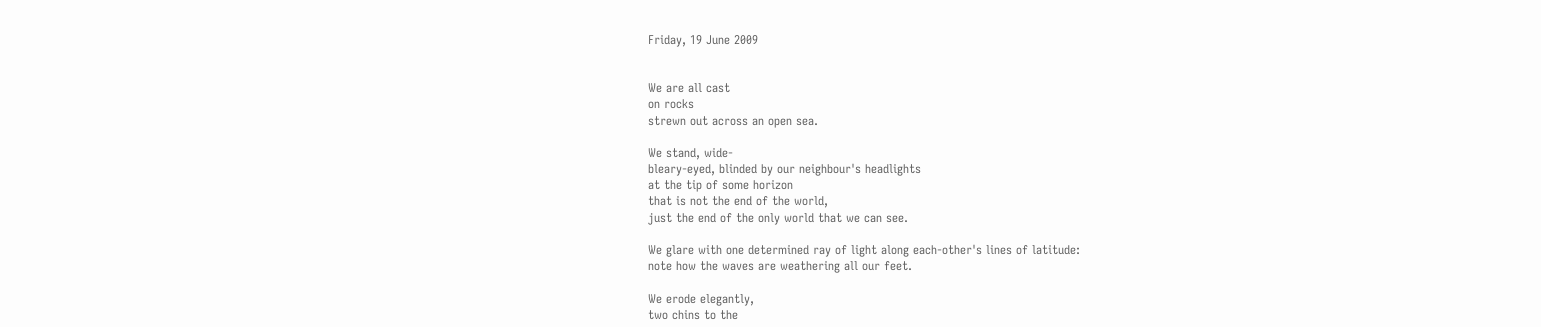Friday, 19 June 2009


We are all cast
on rocks
strewn out across an open sea.

We stand, wide-
bleary-eyed, blinded by our neighbour's headlights
at the tip of some horizon
that is not the end of the world,
just the end of the only world that we can see.

We glare with one determined ray of light along each-other's lines of latitude:
note how the waves are weathering all our feet.

We erode elegantly,
two chins to the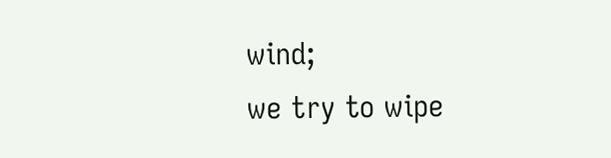wind;
we try to wipe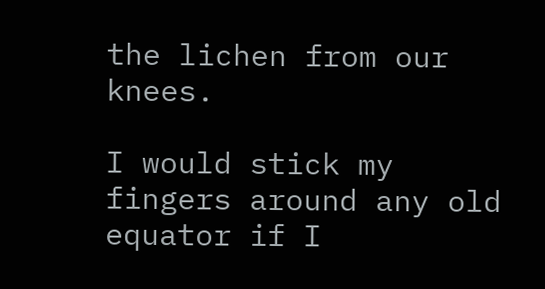the lichen from our knees.

I would stick my fingers around any old equator if I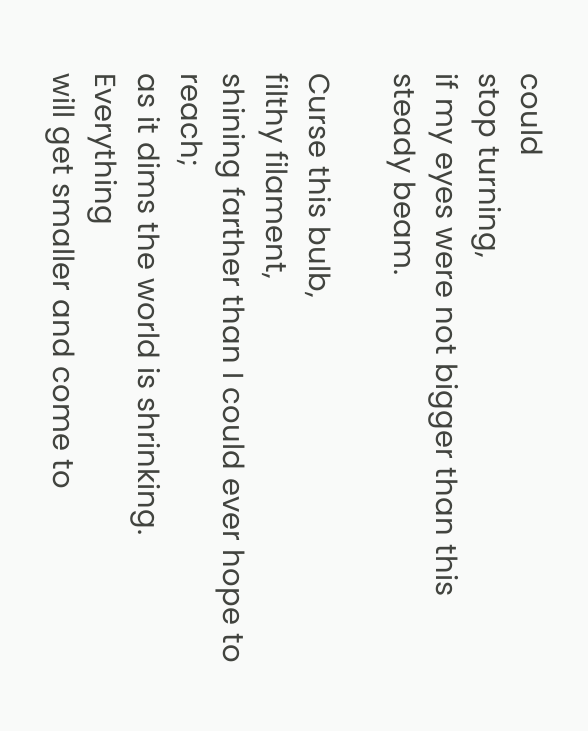could
stop turning,
if my eyes were not bigger than this steady beam.

Curse this bulb,
filthy filament,
shining farther than I could ever hope to reach;
as it dims the world is shrinking. Everything
will get smaller and come to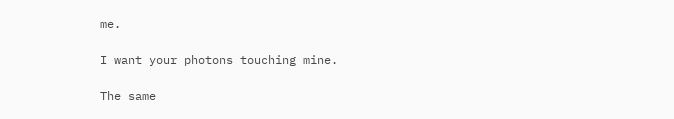me.

I want your photons touching mine.

The same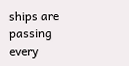ships are passing every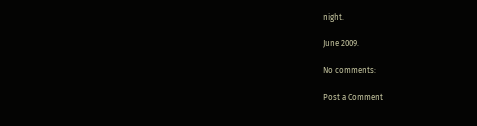night.

June 2009.

No comments:

Post a Comment